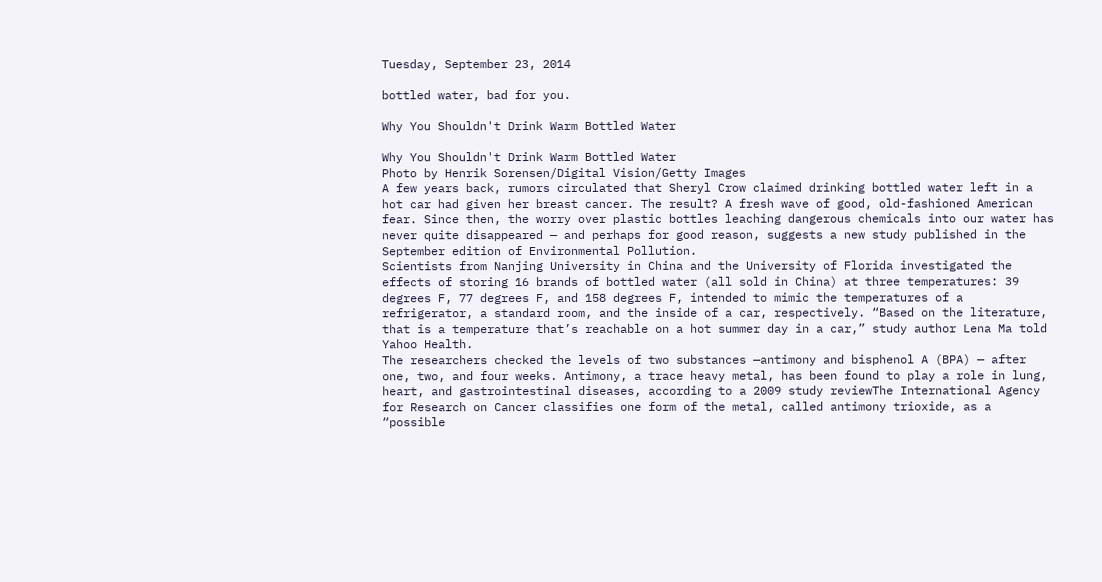Tuesday, September 23, 2014

bottled water, bad for you.

Why You Shouldn't Drink Warm Bottled Water

Why You Shouldn't Drink Warm Bottled Water
Photo by Henrik Sorensen/Digital Vision/Getty Images
A few years back, rumors circulated that Sheryl Crow claimed drinking bottled water left in a hot car had given her breast cancer. The result? A fresh wave of good, old-fashioned American fear. Since then, the worry over plastic bottles leaching dangerous chemicals into our water has never quite disappeared — and perhaps for good reason, suggests a new study published in the September edition of Environmental Pollution.
Scientists from Nanjing University in China and the University of Florida investigated the effects of storing 16 brands of bottled water (all sold in China) at three temperatures: 39 degrees F, 77 degrees F, and 158 degrees F, intended to mimic the temperatures of a refrigerator, a standard room, and the inside of a car, respectively. “Based on the literature, that is a temperature that’s reachable on a hot summer day in a car,” study author Lena Ma told Yahoo Health.
The researchers checked the levels of two substances —antimony and bisphenol A (BPA) — after one, two, and four weeks. Antimony, a trace heavy metal, has been found to play a role in lung, heart, and gastrointestinal diseases, according to a 2009 study reviewThe International Agency for Research on Cancer classifies one form of the metal, called antimony trioxide, as a “possible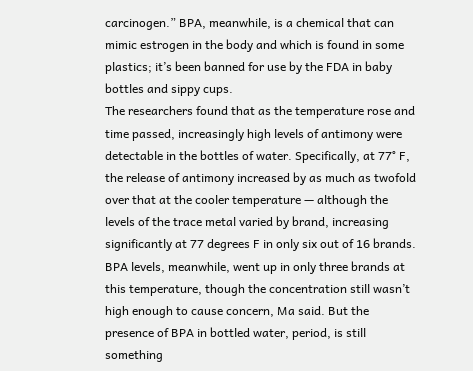carcinogen.” BPA, meanwhile, is a chemical that can mimic estrogen in the body and which is found in some plastics; it’s been banned for use by the FDA in baby bottles and sippy cups.
The researchers found that as the temperature rose and time passed, increasingly high levels of antimony were detectable in the bottles of water. Specifically, at 77° F, the release of antimony increased by as much as twofold over that at the cooler temperature — although the levels of the trace metal varied by brand, increasing significantly at 77 degrees F in only six out of 16 brands.
BPA levels, meanwhile, went up in only three brands at this temperature, though the concentration still wasn’t high enough to cause concern, Ma said. But the presence of BPA in bottled water, period, is still something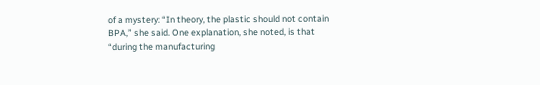of a mystery: “In theory, the plastic should not contain BPA,” she said. One explanation, she noted, is that “during the manufacturing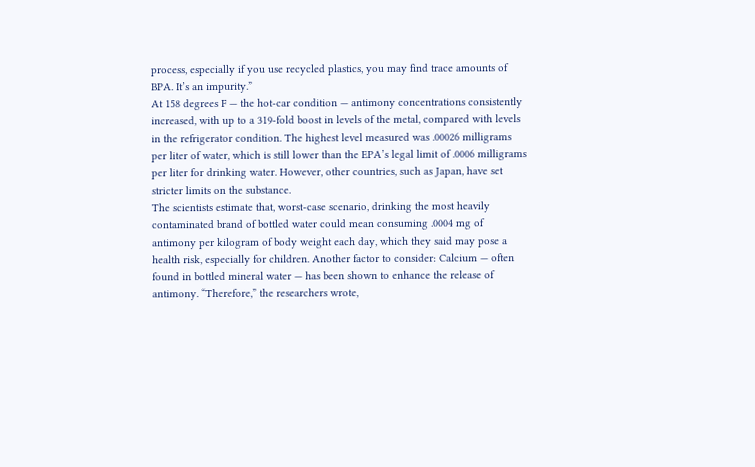process, especially if you use recycled plastics, you may find trace amounts of BPA. It’s an impurity.”
At 158 degrees F — the hot-car condition — antimony concentrations consistently increased, with up to a 319-fold boost in levels of the metal, compared with levels in the refrigerator condition. The highest level measured was .00026 milligrams per liter of water, which is still lower than the EPA’s legal limit of .0006 milligrams per liter for drinking water. However, other countries, such as Japan, have set stricter limits on the substance.
The scientists estimate that, worst-case scenario, drinking the most heavily contaminated brand of bottled water could mean consuming .0004 mg of antimony per kilogram of body weight each day, which they said may pose a health risk, especially for children. Another factor to consider: Calcium — often found in bottled mineral water — has been shown to enhance the release of antimony. “Therefore,” the researchers wrote,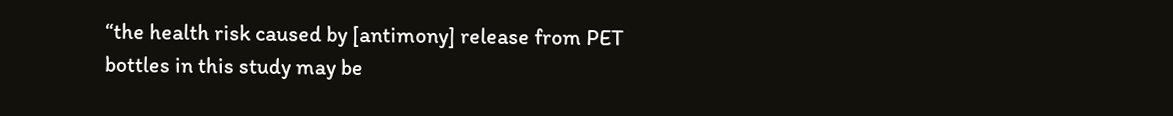“the health risk caused by [antimony] release from PET bottles in this study may be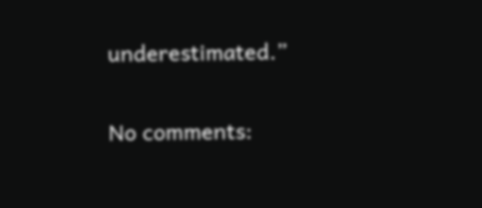underestimated.”

No comments: